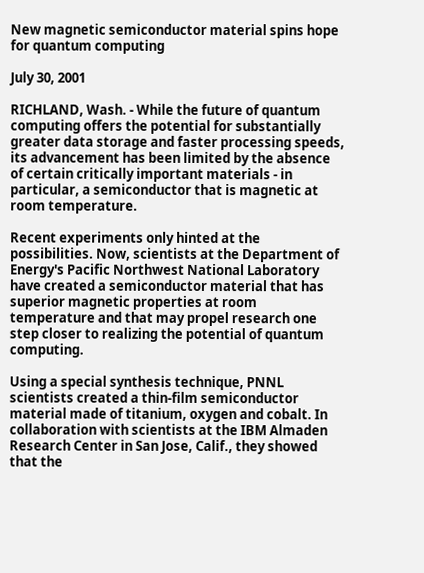New magnetic semiconductor material spins hope for quantum computing

July 30, 2001

RICHLAND, Wash. - While the future of quantum computing offers the potential for substantially greater data storage and faster processing speeds, its advancement has been limited by the absence of certain critically important materials - in particular, a semiconductor that is magnetic at room temperature.

Recent experiments only hinted at the possibilities. Now, scientists at the Department of Energy's Pacific Northwest National Laboratory have created a semiconductor material that has superior magnetic properties at room temperature and that may propel research one step closer to realizing the potential of quantum computing.

Using a special synthesis technique, PNNL scientists created a thin-film semiconductor material made of titanium, oxygen and cobalt. In collaboration with scientists at the IBM Almaden Research Center in San Jose, Calif., they showed that the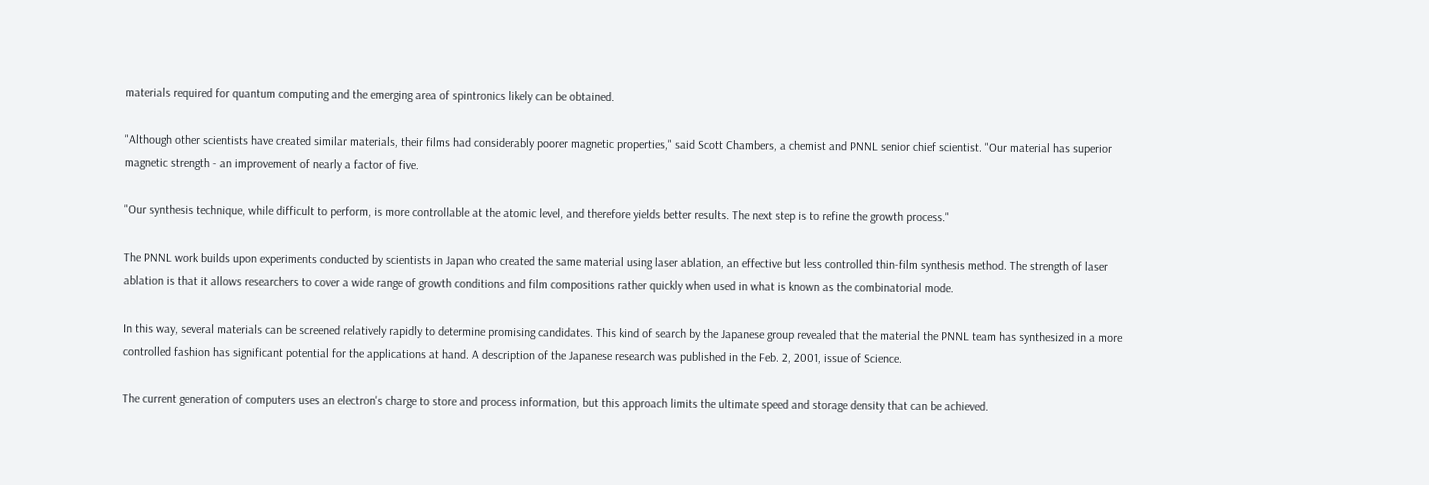materials required for quantum computing and the emerging area of spintronics likely can be obtained.

"Although other scientists have created similar materials, their films had considerably poorer magnetic properties," said Scott Chambers, a chemist and PNNL senior chief scientist. "Our material has superior magnetic strength - an improvement of nearly a factor of five.

"Our synthesis technique, while difficult to perform, is more controllable at the atomic level, and therefore yields better results. The next step is to refine the growth process."

The PNNL work builds upon experiments conducted by scientists in Japan who created the same material using laser ablation, an effective but less controlled thin-film synthesis method. The strength of laser ablation is that it allows researchers to cover a wide range of growth conditions and film compositions rather quickly when used in what is known as the combinatorial mode.

In this way, several materials can be screened relatively rapidly to determine promising candidates. This kind of search by the Japanese group revealed that the material the PNNL team has synthesized in a more controlled fashion has significant potential for the applications at hand. A description of the Japanese research was published in the Feb. 2, 2001, issue of Science.

The current generation of computers uses an electron's charge to store and process information, but this approach limits the ultimate speed and storage density that can be achieved.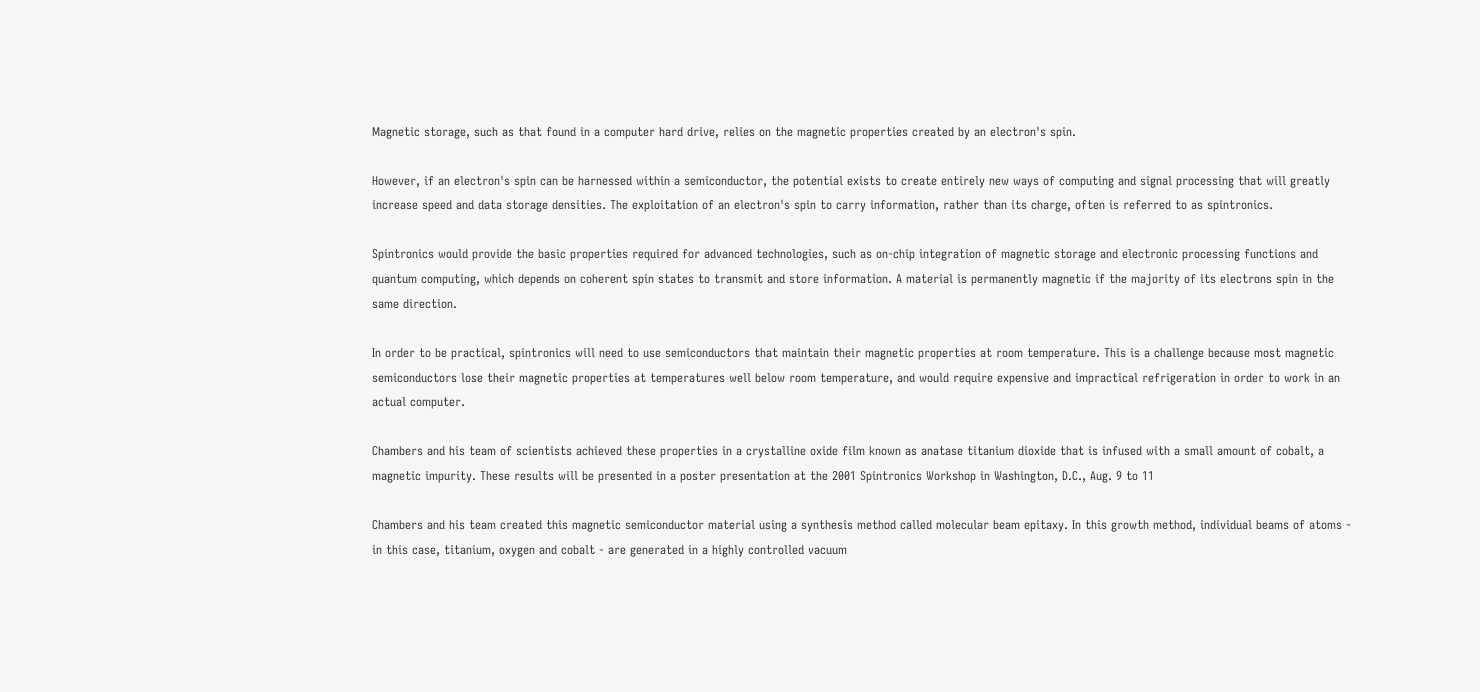Magnetic storage, such as that found in a computer hard drive, relies on the magnetic properties created by an electron's spin.

However, if an electron's spin can be harnessed within a semiconductor, the potential exists to create entirely new ways of computing and signal processing that will greatly increase speed and data storage densities. The exploitation of an electron's spin to carry information, rather than its charge, often is referred to as spintronics.

Spintronics would provide the basic properties required for advanced technologies, such as on-chip integration of magnetic storage and electronic processing functions and quantum computing, which depends on coherent spin states to transmit and store information. A material is permanently magnetic if the majority of its electrons spin in the same direction.

In order to be practical, spintronics will need to use semiconductors that maintain their magnetic properties at room temperature. This is a challenge because most magnetic semiconductors lose their magnetic properties at temperatures well below room temperature, and would require expensive and impractical refrigeration in order to work in an actual computer.

Chambers and his team of scientists achieved these properties in a crystalline oxide film known as anatase titanium dioxide that is infused with a small amount of cobalt, a magnetic impurity. These results will be presented in a poster presentation at the 2001 Spintronics Workshop in Washington, D.C., Aug. 9 to 11

Chambers and his team created this magnetic semiconductor material using a synthesis method called molecular beam epitaxy. In this growth method, individual beams of atoms - in this case, titanium, oxygen and cobalt - are generated in a highly controlled vacuum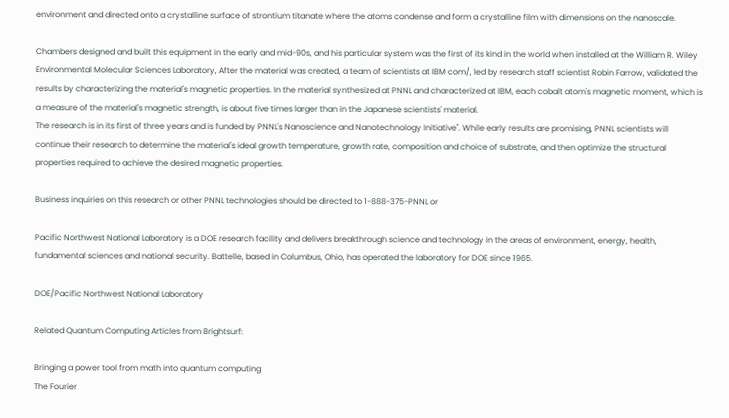environment and directed onto a crystalline surface of strontium titanate where the atoms condense and form a crystalline film with dimensions on the nanoscale.

Chambers designed and built this equipment in the early and mid-90s, and his particular system was the first of its kind in the world when installed at the William R. Wiley Environmental Molecular Sciences Laboratory, After the material was created, a team of scientists at IBM com/, led by research staff scientist Robin Farrow, validated the results by characterizing the material's magnetic properties. In the material synthesized at PNNL and characterized at IBM, each cobalt atom's magnetic moment, which is a measure of the material's magnetic strength, is about five times larger than in the Japanese scientists' material.
The research is in its first of three years and is funded by PNNL's Nanoscience and Nanotechnology Initiative". While early results are promising, PNNL scientists will continue their research to determine the material's ideal growth temperature, growth rate, composition and choice of substrate, and then optimize the structural properties required to achieve the desired magnetic properties.

Business inquiries on this research or other PNNL technologies should be directed to 1-888-375-PNNL or

Pacific Northwest National Laboratory is a DOE research facility and delivers breakthrough science and technology in the areas of environment, energy, health, fundamental sciences and national security. Battelle, based in Columbus, Ohio, has operated the laboratory for DOE since 1965.

DOE/Pacific Northwest National Laboratory

Related Quantum Computing Articles from Brightsurf:

Bringing a power tool from math into quantum computing
The Fourier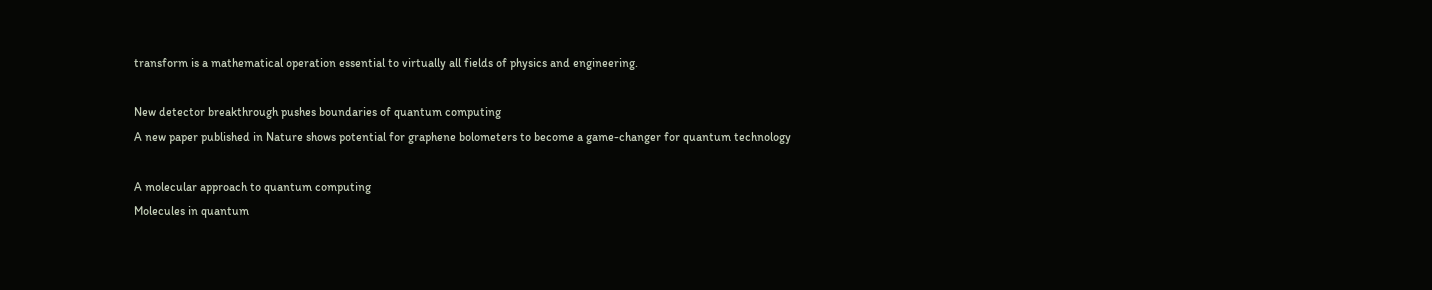transform is a mathematical operation essential to virtually all fields of physics and engineering.

New detector breakthrough pushes boundaries of quantum computing
A new paper published in Nature shows potential for graphene bolometers to become a game-changer for quantum technology

A molecular approach to quantum computing
Molecules in quantum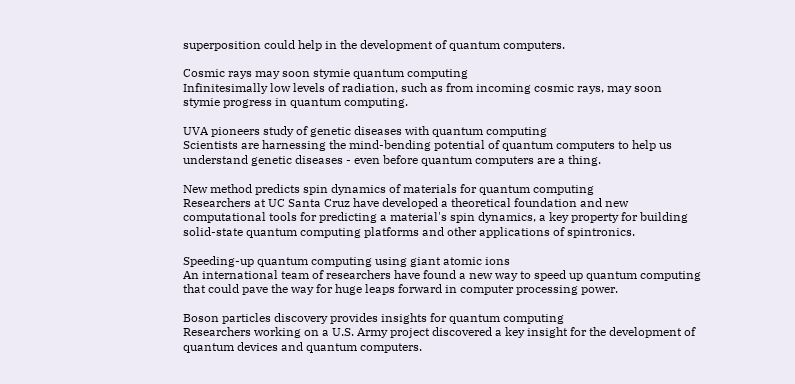superposition could help in the development of quantum computers.

Cosmic rays may soon stymie quantum computing
Infinitesimally low levels of radiation, such as from incoming cosmic rays, may soon stymie progress in quantum computing.

UVA pioneers study of genetic diseases with quantum computing
Scientists are harnessing the mind-bending potential of quantum computers to help us understand genetic diseases - even before quantum computers are a thing.

New method predicts spin dynamics of materials for quantum computing
Researchers at UC Santa Cruz have developed a theoretical foundation and new computational tools for predicting a material's spin dynamics, a key property for building solid-state quantum computing platforms and other applications of spintronics.

Speeding-up quantum computing using giant atomic ions
An international team of researchers have found a new way to speed up quantum computing that could pave the way for huge leaps forward in computer processing power.

Boson particles discovery provides insights for quantum computing
Researchers working on a U.S. Army project discovered a key insight for the development of quantum devices and quantum computers.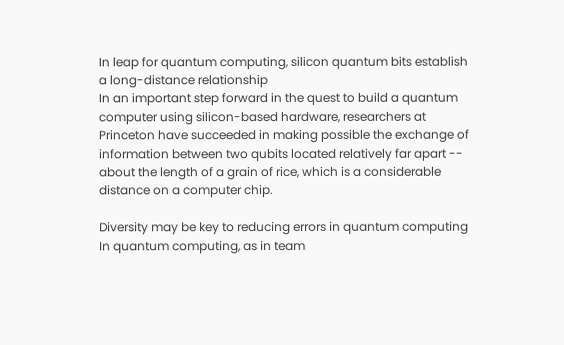In leap for quantum computing, silicon quantum bits establish a long-distance relationship
In an important step forward in the quest to build a quantum computer using silicon-based hardware, researchers at Princeton have succeeded in making possible the exchange of information between two qubits located relatively far apart -- about the length of a grain of rice, which is a considerable distance on a computer chip.

Diversity may be key to reducing errors in quantum computing
In quantum computing, as in team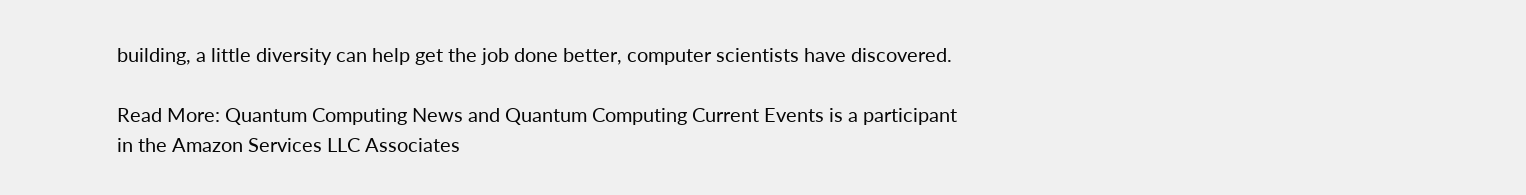building, a little diversity can help get the job done better, computer scientists have discovered.

Read More: Quantum Computing News and Quantum Computing Current Events is a participant in the Amazon Services LLC Associates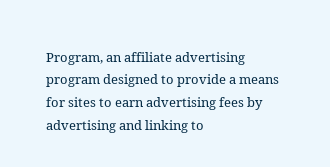Program, an affiliate advertising program designed to provide a means for sites to earn advertising fees by advertising and linking to